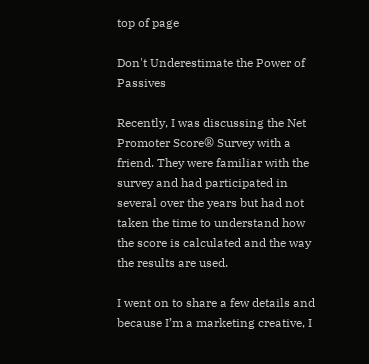top of page

Don't Underestimate the Power of Passives

Recently, I was discussing the Net Promoter Score® Survey with a friend. They were familiar with the survey and had participated in several over the years but had not taken the time to understand how the score is calculated and the way the results are used.

I went on to share a few details and because I’m a marketing creative, I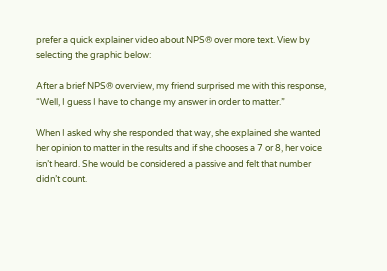prefer a quick explainer video about NPS® over more text. View by selecting the graphic below:

After a brief NPS® overview, my friend surprised me with this response, “Well, I guess I have to change my answer in order to matter.”

When I asked why she responded that way, she explained she wanted her opinion to matter in the results and if she chooses a 7 or 8, her voice isn’t heard. She would be considered a passive and felt that number didn’t count.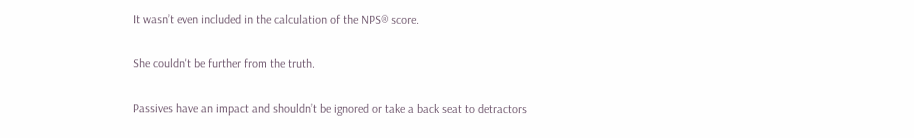It wasn’t even included in the calculation of the NPS® score.

She couldn't be further from the truth.

Passives have an impact and shouldn’t be ignored or take a back seat to detractors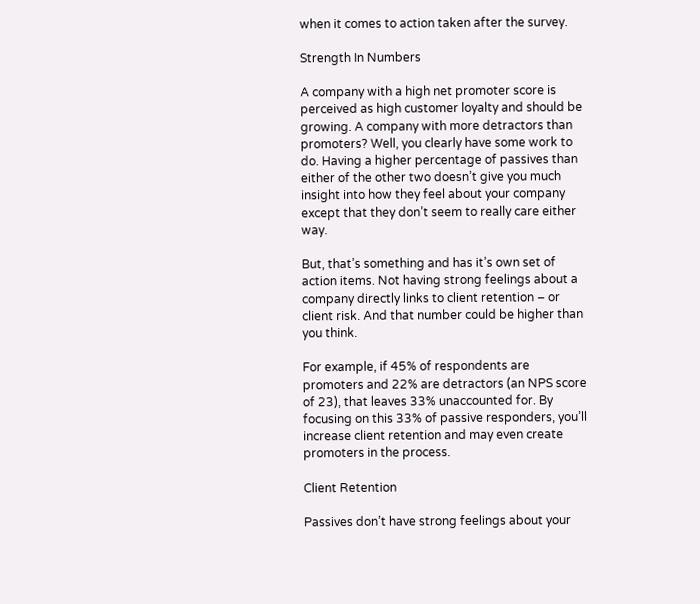when it comes to action taken after the survey.

Strength In Numbers

A company with a high net promoter score is perceived as high customer loyalty and should be growing. A company with more detractors than promoters? Well, you clearly have some work to do. Having a higher percentage of passives than either of the other two doesn’t give you much insight into how they feel about your company except that they don’t seem to really care either way.

But, that’s something and has it’s own set of action items. Not having strong feelings about a company directly links to client retention – or client risk. And that number could be higher than you think.

For example, if 45% of respondents are promoters and 22% are detractors (an NPS score of 23), that leaves 33% unaccounted for. By focusing on this 33% of passive responders, you’ll increase client retention and may even create promoters in the process.

Client Retention

Passives don’t have strong feelings about your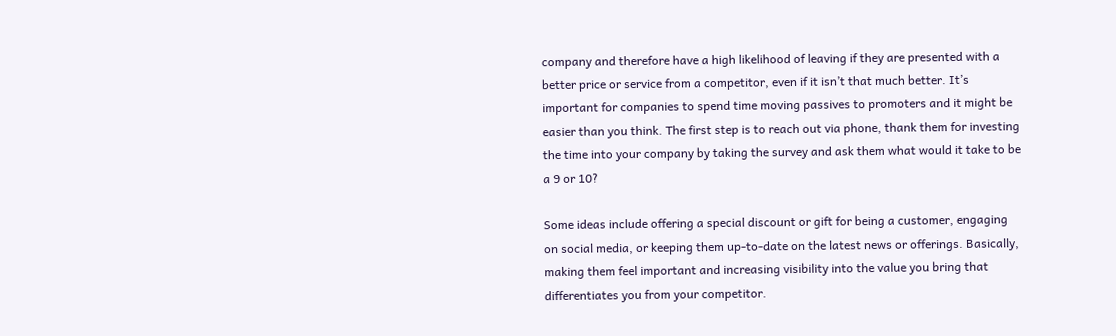company and therefore have a high likelihood of leaving if they are presented with a better price or service from a competitor, even if it isn’t that much better. It’s important for companies to spend time moving passives to promoters and it might be easier than you think. The first step is to reach out via phone, thank them for investing the time into your company by taking the survey and ask them what would it take to be a 9 or 10?

Some ideas include offering a special discount or gift for being a customer, engaging on social media, or keeping them up-to-date on the latest news or offerings. Basically, making them feel important and increasing visibility into the value you bring that differentiates you from your competitor.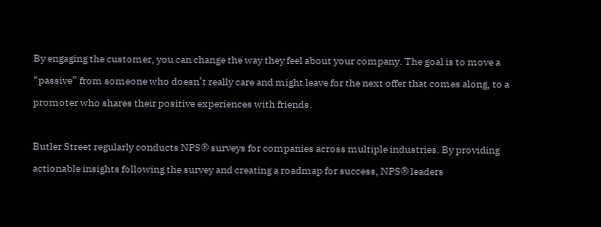By engaging the customer, you can change the way they feel about your company. The goal is to move a “passive” from someone who doesn’t really care and might leave for the next offer that comes along, to a promoter who shares their positive experiences with friends.

Butler Street regularly conducts NPS® surveys for companies across multiple industries. By providing actionable insights following the survey and creating a roadmap for success, NPS® leaders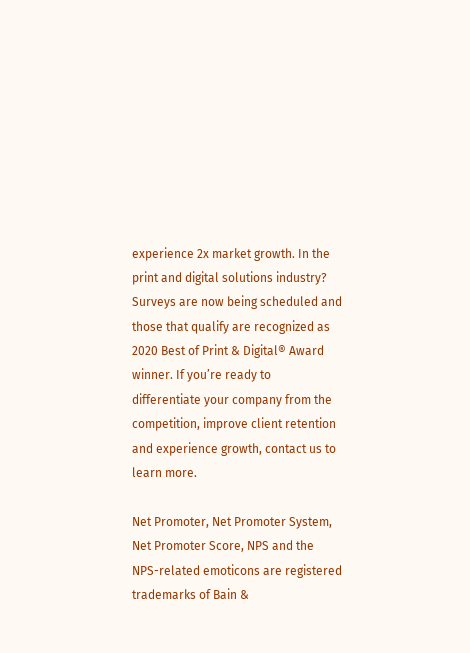experience 2x market growth. In the print and digital solutions industry? Surveys are now being scheduled and those that qualify are recognized as 2020 Best of Print & Digital® Award winner. If you’re ready to differentiate your company from the competition, improve client retention and experience growth, contact us to learn more.

Net Promoter, Net Promoter System, Net Promoter Score, NPS and the NPS-related emoticons are registered trademarks of Bain &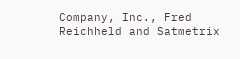Company, Inc., Fred Reichheld and Satmetrix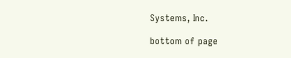Systems, Inc.

bottom of page